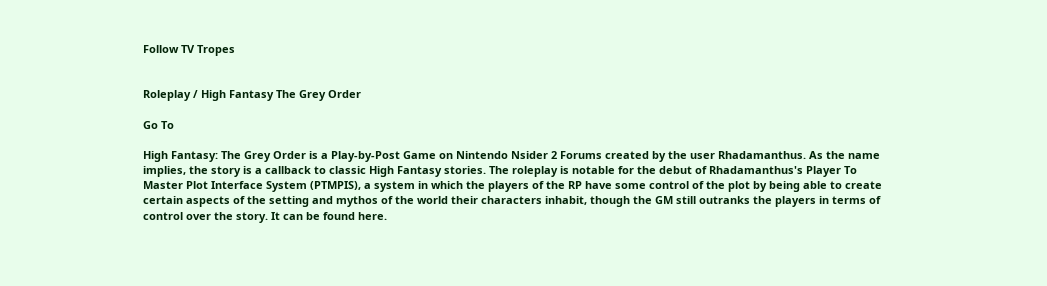Follow TV Tropes


Roleplay / High Fantasy The Grey Order

Go To

High Fantasy: The Grey Order is a Play-by-Post Game on Nintendo Nsider 2 Forums created by the user Rhadamanthus. As the name implies, the story is a callback to classic High Fantasy stories. The roleplay is notable for the debut of Rhadamanthus's Player To Master Plot Interface System (PTMPIS), a system in which the players of the RP have some control of the plot by being able to create certain aspects of the setting and mythos of the world their characters inhabit, though the GM still outranks the players in terms of control over the story. It can be found here.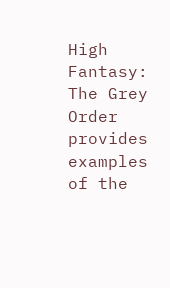High Fantasy: The Grey Order provides examples of the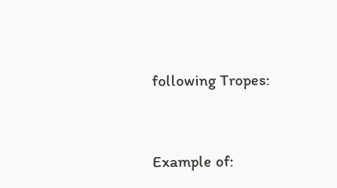following Tropes:


Example of: